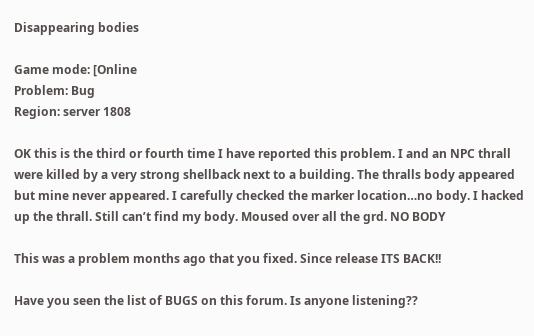Disappearing bodies

Game mode: [Online
Problem: Bug
Region: server 1808

OK this is the third or fourth time I have reported this problem. I and an NPC thrall were killed by a very strong shellback next to a building. The thralls body appeared but mine never appeared. I carefully checked the marker location…no body. I hacked up the thrall. Still can’t find my body. Moused over all the grd. NO BODY

This was a problem months ago that you fixed. Since release ITS BACK!!

Have you seen the list of BUGS on this forum. Is anyone listening??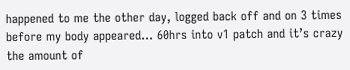happened to me the other day, logged back off and on 3 times before my body appeared… 60hrs into v1 patch and it’s crazy the amount of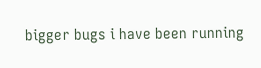bigger bugs i have been running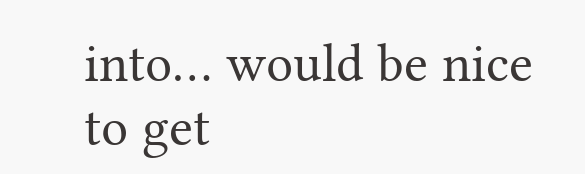into… would be nice to get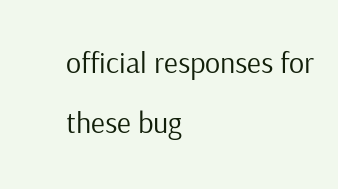official responses for these bug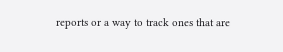reports or a way to track ones that are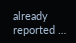already reported …